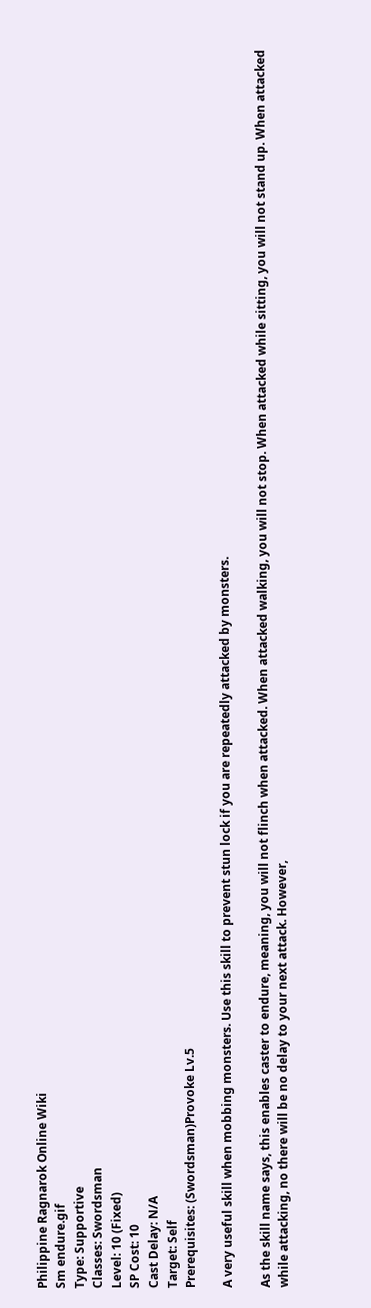Philippine Ragnarok Online Wiki
Sm endure.gif
Type: Supportive
Classes: Swordsman
Level: 10 (Fixed)
SP Cost: 10
Cast Delay: N/A
Target: Self
Prerequisites: (Swordsman)Provoke Lv.5

A very useful skill when mobbing monsters. Use this skill to prevent stun lock if you are repeatedly attacked by monsters.

As the skill name says, this enables caster to endure, meaning, you will not flinch when attacked. When attacked walking, you will not stop. When attacked while sitting, you will not stand up. When attacked while attacking, no there will be no delay to your next attack. However,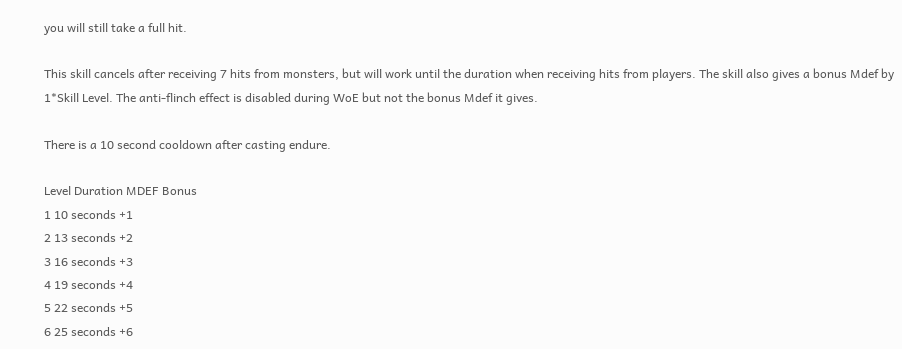you will still take a full hit.

This skill cancels after receiving 7 hits from monsters, but will work until the duration when receiving hits from players. The skill also gives a bonus Mdef by 1*Skill Level. The anti-flinch effect is disabled during WoE but not the bonus Mdef it gives.

There is a 10 second cooldown after casting endure.

Level Duration MDEF Bonus
1 10 seconds +1
2 13 seconds +2
3 16 seconds +3
4 19 seconds +4
5 22 seconds +5
6 25 seconds +6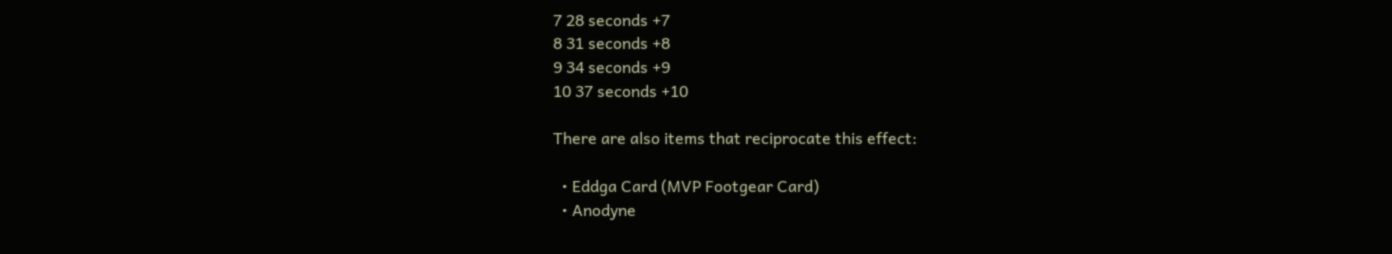7 28 seconds +7
8 31 seconds +8
9 34 seconds +9
10 37 seconds +10

There are also items that reciprocate this effect:

  • Eddga Card (MVP Footgear Card)
  • Anodyne